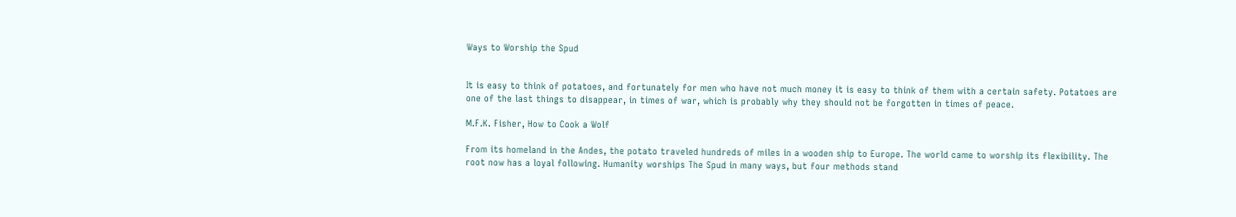Ways to Worship the Spud


It is easy to think of potatoes, and fortunately for men who have not much money it is easy to think of them with a certain safety. Potatoes are one of the last things to disappear, in times of war, which is probably why they should not be forgotten in times of peace.

M.F.K. Fisher, How to Cook a Wolf

From its homeland in the Andes, the potato traveled hundreds of miles in a wooden ship to Europe. The world came to worship its flexibility. The root now has a loyal following. Humanity worships The Spud in many ways, but four methods stand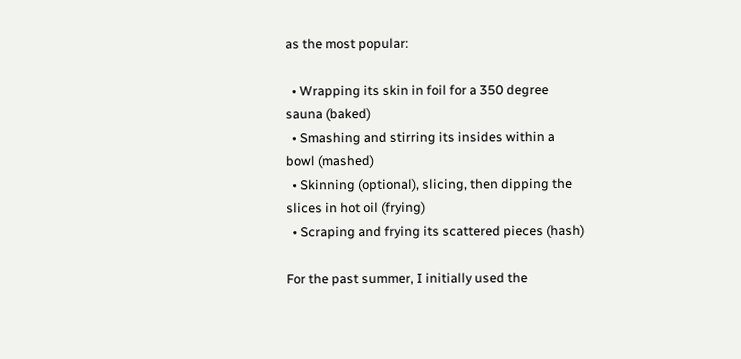as the most popular:

  • Wrapping its skin in foil for a 350 degree sauna (baked)
  • Smashing and stirring its insides within a bowl (mashed)
  • Skinning (optional), slicing, then dipping the slices in hot oil (frying)
  • Scraping and frying its scattered pieces (hash)

For the past summer, I initially used the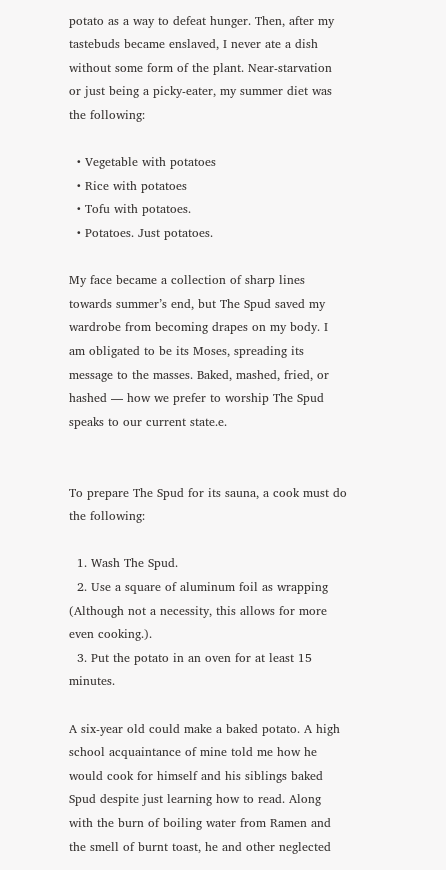potato as a way to defeat hunger. Then, after my tastebuds became enslaved, I never ate a dish without some form of the plant. Near-starvation or just being a picky-eater, my summer diet was the following:

  • Vegetable with potatoes
  • Rice with potatoes
  • Tofu with potatoes.
  • Potatoes. Just potatoes.

My face became a collection of sharp lines towards summer’s end, but The Spud saved my wardrobe from becoming drapes on my body. I am obligated to be its Moses, spreading its message to the masses. Baked, mashed, fried, or hashed — how we prefer to worship The Spud speaks to our current state.e.


To prepare The Spud for its sauna, a cook must do the following:

  1. Wash The Spud.
  2. Use a square of aluminum foil as wrapping (Although not a necessity, this allows for more even cooking.).
  3. Put the potato in an oven for at least 15 minutes.

A six-year old could make a baked potato. A high school acquaintance of mine told me how he would cook for himself and his siblings baked Spud despite just learning how to read. Along with the burn of boiling water from Ramen and the smell of burnt toast, he and other neglected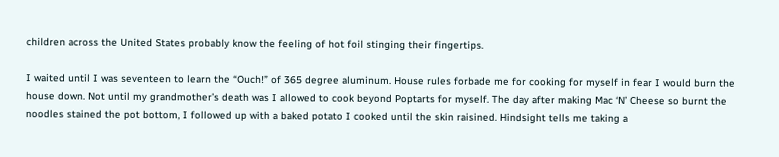children across the United States probably know the feeling of hot foil stinging their fingertips.

I waited until I was seventeen to learn the “Ouch!” of 365 degree aluminum. House rules forbade me for cooking for myself in fear I would burn the house down. Not until my grandmother’s death was I allowed to cook beyond Poptarts for myself. The day after making Mac ‘N’ Cheese so burnt the noodles stained the pot bottom, I followed up with a baked potato I cooked until the skin raisined. Hindsight tells me taking a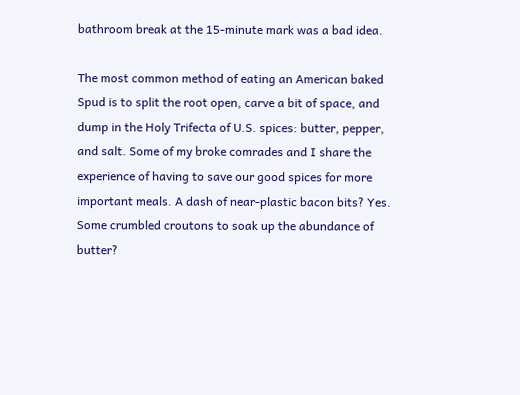bathroom break at the 15-minute mark was a bad idea.

The most common method of eating an American baked Spud is to split the root open, carve a bit of space, and dump in the Holy Trifecta of U.S. spices: butter, pepper, and salt. Some of my broke comrades and I share the experience of having to save our good spices for more important meals. A dash of near-plastic bacon bits? Yes. Some crumbled croutons to soak up the abundance of butter?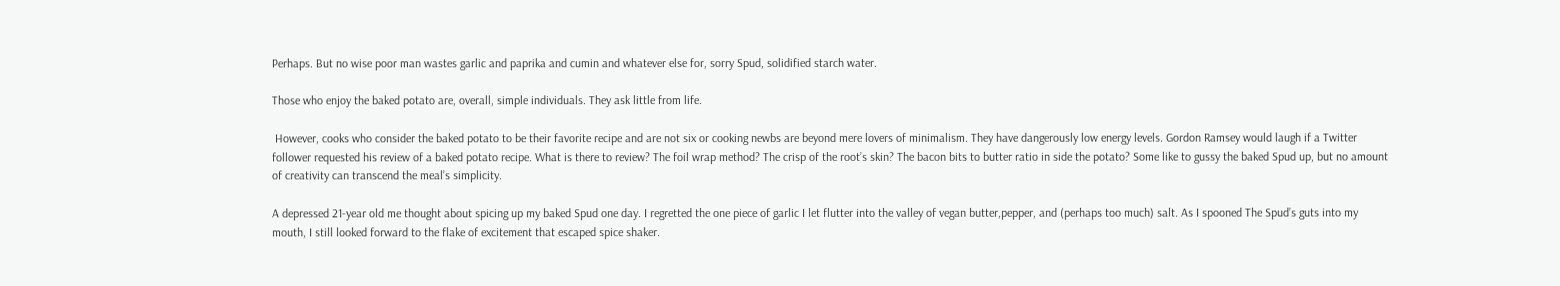Perhaps. But no wise poor man wastes garlic and paprika and cumin and whatever else for, sorry Spud, solidified starch water.

Those who enjoy the baked potato are, overall, simple individuals. They ask little from life.

 However, cooks who consider the baked potato to be their favorite recipe and are not six or cooking newbs are beyond mere lovers of minimalism. They have dangerously low energy levels. Gordon Ramsey would laugh if a Twitter follower requested his review of a baked potato recipe. What is there to review? The foil wrap method? The crisp of the root’s skin? The bacon bits to butter ratio in side the potato? Some like to gussy the baked Spud up, but no amount of creativity can transcend the meal’s simplicity.

A depressed 21-year old me thought about spicing up my baked Spud one day. I regretted the one piece of garlic I let flutter into the valley of vegan butter,pepper, and (perhaps too much) salt. As I spooned The Spud’s guts into my mouth, I still looked forward to the flake of excitement that escaped spice shaker.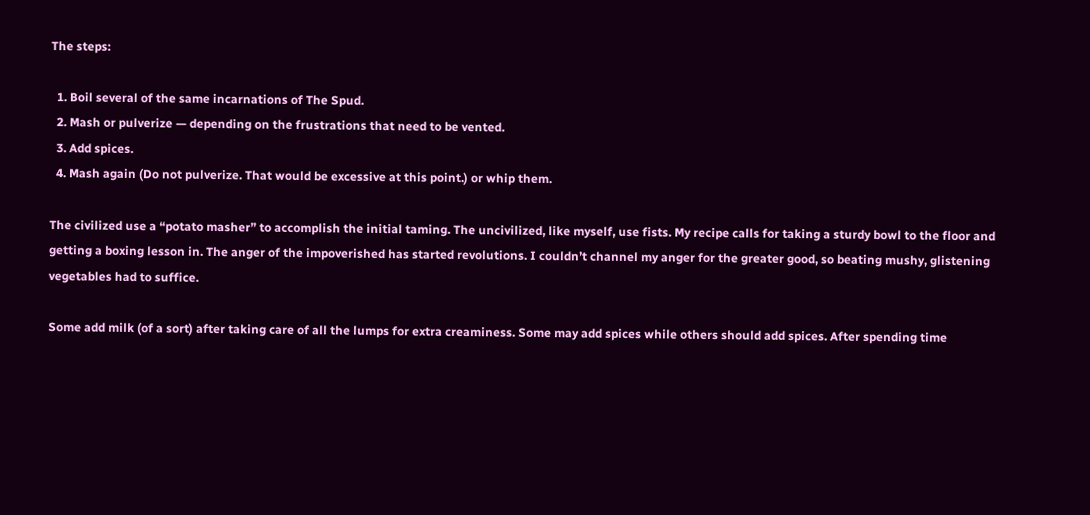The steps:

  1. Boil several of the same incarnations of The Spud.
  2. Mash or pulverize — depending on the frustrations that need to be vented.
  3. Add spices.
  4. Mash again (Do not pulverize. That would be excessive at this point.) or whip them.

The civilized use a “potato masher” to accomplish the initial taming. The uncivilized, like myself, use fists. My recipe calls for taking a sturdy bowl to the floor and getting a boxing lesson in. The anger of the impoverished has started revolutions. I couldn’t channel my anger for the greater good, so beating mushy, glistening vegetables had to suffice.

Some add milk (of a sort) after taking care of all the lumps for extra creaminess. Some may add spices while others should add spices. After spending time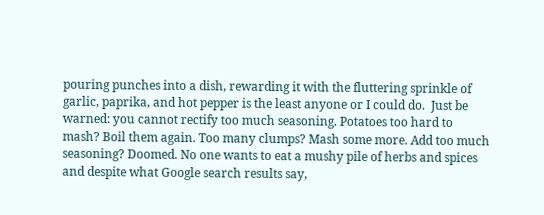pouring punches into a dish, rewarding it with the fluttering sprinkle of garlic, paprika, and hot pepper is the least anyone or I could do.  Just be warned: you cannot rectify too much seasoning. Potatoes too hard to mash? Boil them again. Too many clumps? Mash some more. Add too much seasoning? Doomed. No one wants to eat a mushy pile of herbs and spices and despite what Google search results say,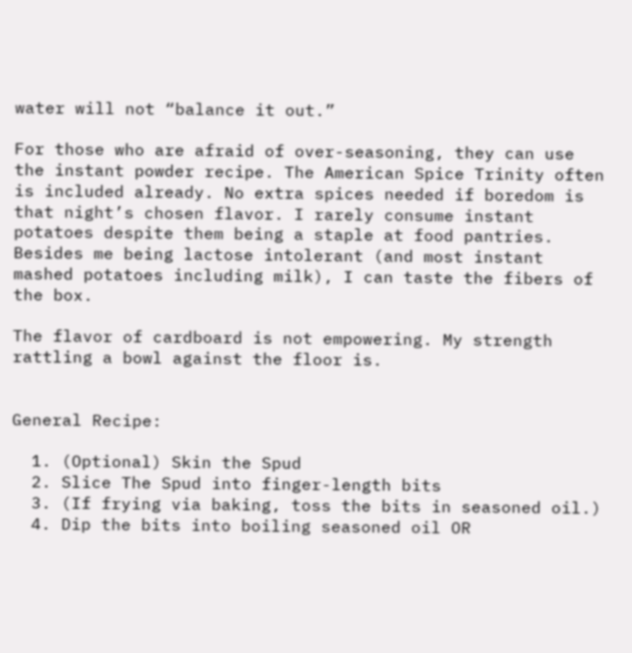water will not “balance it out.”

For those who are afraid of over-seasoning, they can use the instant powder recipe. The American Spice Trinity often is included already. No extra spices needed if boredom is that night’s chosen flavor. I rarely consume instant potatoes despite them being a staple at food pantries. Besides me being lactose intolerant (and most instant mashed potatoes including milk), I can taste the fibers of the box.

The flavor of cardboard is not empowering. My strength rattling a bowl against the floor is.


General Recipe:

  1. (Optional) Skin the Spud
  2. Slice The Spud into finger-length bits
  3. (If frying via baking, toss the bits in seasoned oil.)
  4. Dip the bits into boiling seasoned oil OR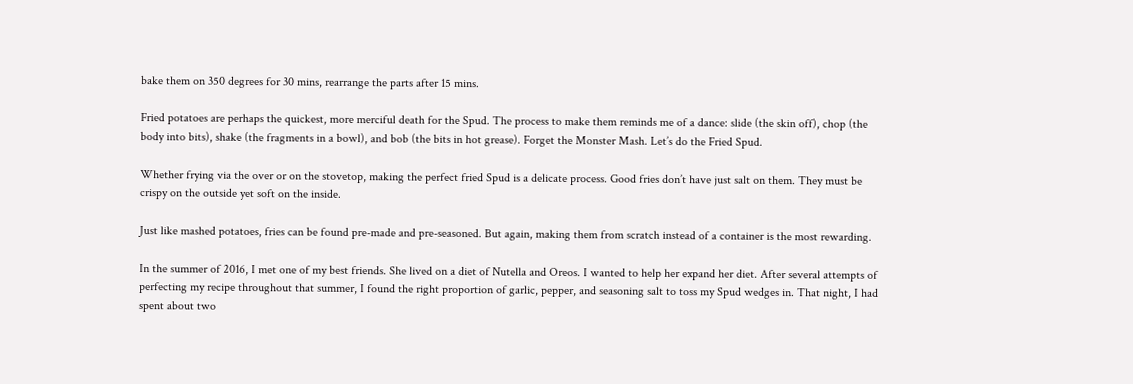bake them on 350 degrees for 30 mins, rearrange the parts after 15 mins.

Fried potatoes are perhaps the quickest, more merciful death for the Spud. The process to make them reminds me of a dance: slide (the skin off), chop (the body into bits), shake (the fragments in a bowl), and bob (the bits in hot grease). Forget the Monster Mash. Let’s do the Fried Spud.

Whether frying via the over or on the stovetop, making the perfect fried Spud is a delicate process. Good fries don’t have just salt on them. They must be crispy on the outside yet soft on the inside.

Just like mashed potatoes, fries can be found pre-made and pre-seasoned. But again, making them from scratch instead of a container is the most rewarding.

In the summer of 2016, I met one of my best friends. She lived on a diet of Nutella and Oreos. I wanted to help her expand her diet. After several attempts of perfecting my recipe throughout that summer, I found the right proportion of garlic, pepper, and seasoning salt to toss my Spud wedges in. That night, I had spent about two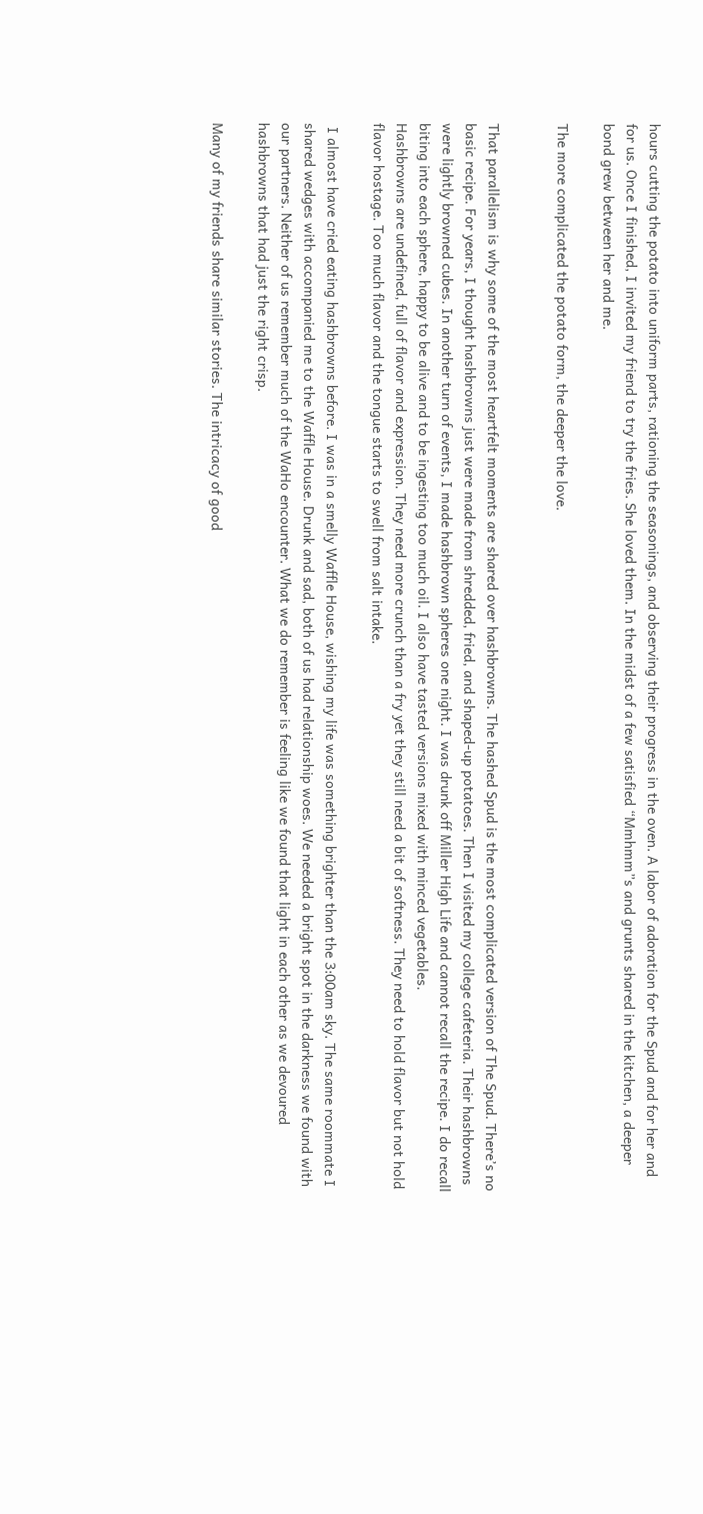hours cutting the potato into uniform parts, rationing the seasonings, and observing their progress in the oven. A labor of adoration for the Spud and for her and for us. Once I finished, I invited my friend to try the fries. She loved them. In the midst of a few satisfied “Mmhmm”s and grunts shared in the kitchen, a deeper bond grew between her and me.

The more complicated the potato form, the deeper the love.


That parallelism is why some of the most heartfelt moments are shared over hashbrowns. The hashed Spud is the most complicated version of The Spud. There’s no basic recipe. For years, I thought hashbrowns just were made from shredded, fried, and shaped-up potatoes. Then I visited my college cafeteria. Their hashbrowns were lightly browned cubes. In another turn of events, I made hashbrown spheres one night. I was drunk off Miller High Life and cannot recall the recipe. I do recall biting into each sphere, happy to be alive and to be ingesting too much oil. I also have tasted versions mixed with minced vegetables.
Hashbrowns are undefined, full of flavor and expression. They need more crunch than a fry yet they still need a bit of softness. They need to hold flavor but not hold flavor hostage. Too much flavor and the tongue starts to swell from salt intake.

 I almost have cried eating hashbrowns before. I was in a smelly Waffle House, wishing my life was something brighter than the 3:00am sky. The same roommate I shared wedges with accompanied me to the Waffle House. Drunk and sad, both of us had relationship woes. We needed a bright spot in the darkness we found with our partners. Neither of us remember much of the WaHo encounter. What we do remember is feeling like we found that light in each other as we devoured hashbrowns that had just the right crisp.

Many of my friends share similar stories. The intricacy of good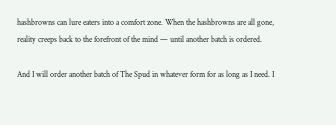hashbrowns can lure eaters into a comfort zone. When the hashbrowns are all gone, reality creeps back to the forefront of the mind — until another batch is ordered.

And I will order another batch of The Spud in whatever form for as long as I need. I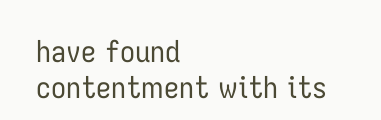have found contentment with its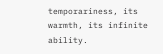temporariness, its warmth, its infinite ability.